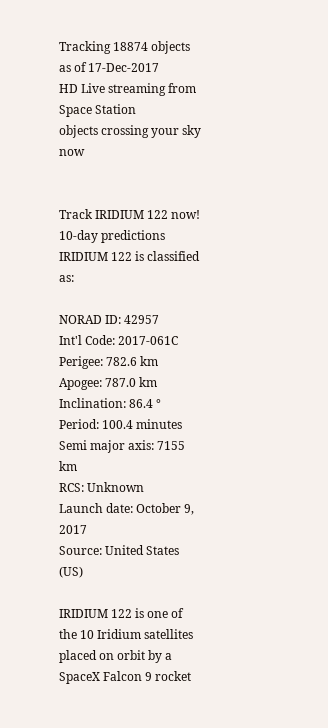Tracking 18874 objects as of 17-Dec-2017
HD Live streaming from Space Station
objects crossing your sky now


Track IRIDIUM 122 now!
10-day predictions
IRIDIUM 122 is classified as:

NORAD ID: 42957
Int'l Code: 2017-061C
Perigee: 782.6 km
Apogee: 787.0 km
Inclination: 86.4 °
Period: 100.4 minutes
Semi major axis: 7155 km
RCS: Unknown
Launch date: October 9, 2017
Source: United States (US)

IRIDIUM 122 is one of the 10 Iridium satellites placed on orbit by a SpaceX Falcon 9 rocket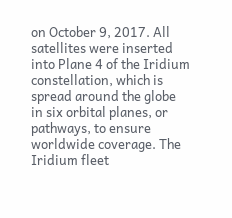on October 9, 2017. All satellites were inserted into Plane 4 of the Iridium constellation, which is spread around the globe in six orbital planes, or pathways, to ensure worldwide coverage. The Iridium fleet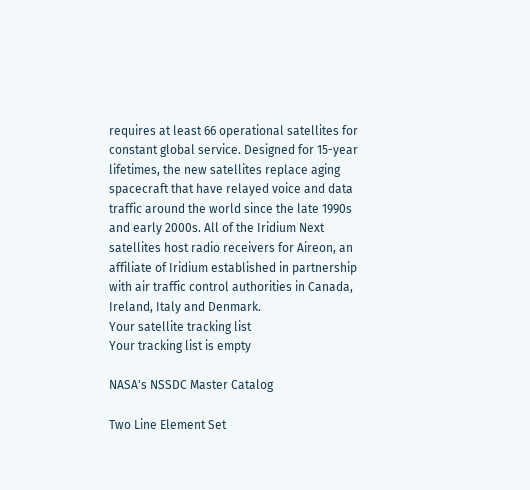requires at least 66 operational satellites for constant global service. Designed for 15-year lifetimes, the new satellites replace aging spacecraft that have relayed voice and data traffic around the world since the late 1990s and early 2000s. All of the Iridium Next satellites host radio receivers for Aireon, an affiliate of Iridium established in partnership with air traffic control authorities in Canada, Ireland, Italy and Denmark.
Your satellite tracking list
Your tracking list is empty

NASA's NSSDC Master Catalog

Two Line Element Set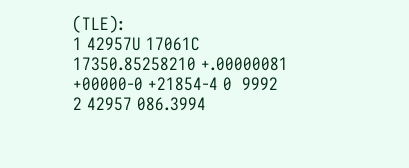(TLE):
1 42957U 17061C   17350.85258210 +.00000081 +00000-0 +21854-4 0  9992
2 42957 086.3994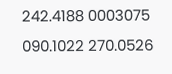242.4188 0003075 090.1022 270.0526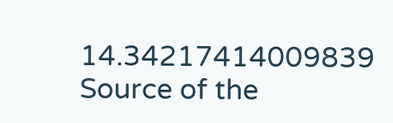14.34217414009839
Source of the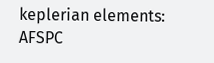keplerian elements: AFSPC